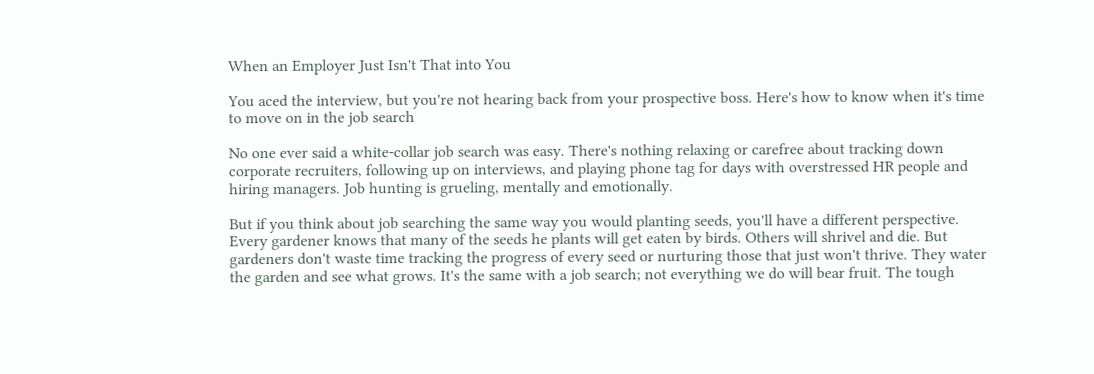When an Employer Just Isn't That into You

You aced the interview, but you're not hearing back from your prospective boss. Here's how to know when it's time to move on in the job search

No one ever said a white-collar job search was easy. There's nothing relaxing or carefree about tracking down corporate recruiters, following up on interviews, and playing phone tag for days with overstressed HR people and hiring managers. Job hunting is grueling, mentally and emotionally.

But if you think about job searching the same way you would planting seeds, you'll have a different perspective. Every gardener knows that many of the seeds he plants will get eaten by birds. Others will shrivel and die. But gardeners don't waste time tracking the progress of every seed or nurturing those that just won't thrive. They water the garden and see what grows. It's the same with a job search; not everything we do will bear fruit. The tough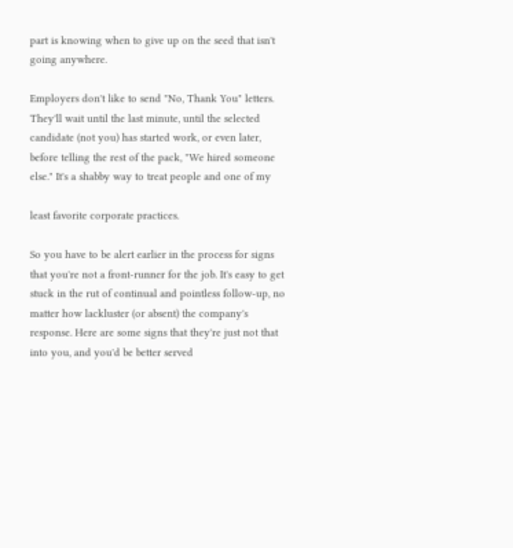part is knowing when to give up on the seed that isn't going anywhere.

Employers don't like to send "No, Thank You" letters. They'll wait until the last minute, until the selected candidate (not you) has started work, or even later, before telling the rest of the pack, "We hired someone else." It's a shabby way to treat people and one of my

least favorite corporate practices.

So you have to be alert earlier in the process for signs that you're not a front-runner for the job. It's easy to get stuck in the rut of continual and pointless follow-up, no matter how lackluster (or absent) the company's response. Here are some signs that they're just not that into you, and you'd be better served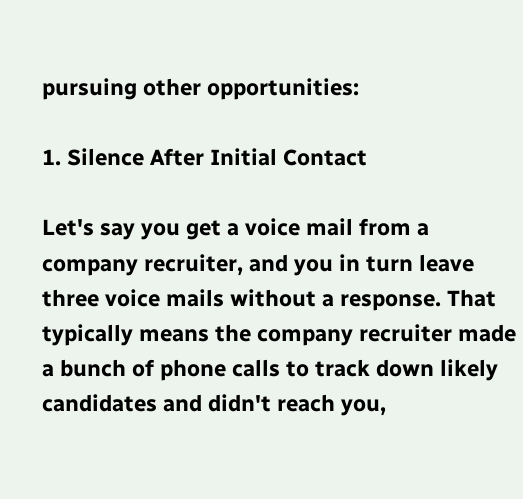pursuing other opportunities:

1. Silence After Initial Contact

Let's say you get a voice mail from a company recruiter, and you in turn leave three voice mails without a response. That typically means the company recruiter made a bunch of phone calls to track down likely candidates and didn't reach you,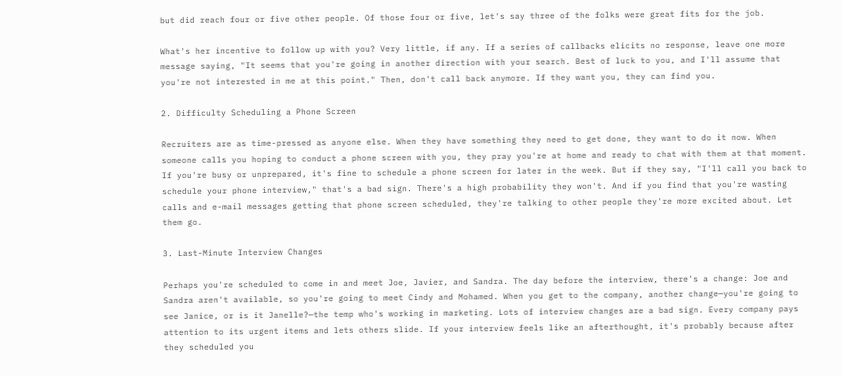but did reach four or five other people. Of those four or five, let's say three of the folks were great fits for the job.

What's her incentive to follow up with you? Very little, if any. If a series of callbacks elicits no response, leave one more message saying, "It seems that you're going in another direction with your search. Best of luck to you, and I'll assume that you're not interested in me at this point." Then, don't call back anymore. If they want you, they can find you.

2. Difficulty Scheduling a Phone Screen

Recruiters are as time-pressed as anyone else. When they have something they need to get done, they want to do it now. When someone calls you hoping to conduct a phone screen with you, they pray you're at home and ready to chat with them at that moment. If you're busy or unprepared, it's fine to schedule a phone screen for later in the week. But if they say, "I'll call you back to schedule your phone interview," that's a bad sign. There's a high probability they won't. And if you find that you're wasting calls and e-mail messages getting that phone screen scheduled, they're talking to other people they're more excited about. Let them go.

3. Last-Minute Interview Changes

Perhaps you're scheduled to come in and meet Joe, Javier, and Sandra. The day before the interview, there's a change: Joe and Sandra aren't available, so you're going to meet Cindy and Mohamed. When you get to the company, another change—you're going to see Janice, or is it Janelle?—the temp who's working in marketing. Lots of interview changes are a bad sign. Every company pays attention to its urgent items and lets others slide. If your interview feels like an afterthought, it's probably because after they scheduled you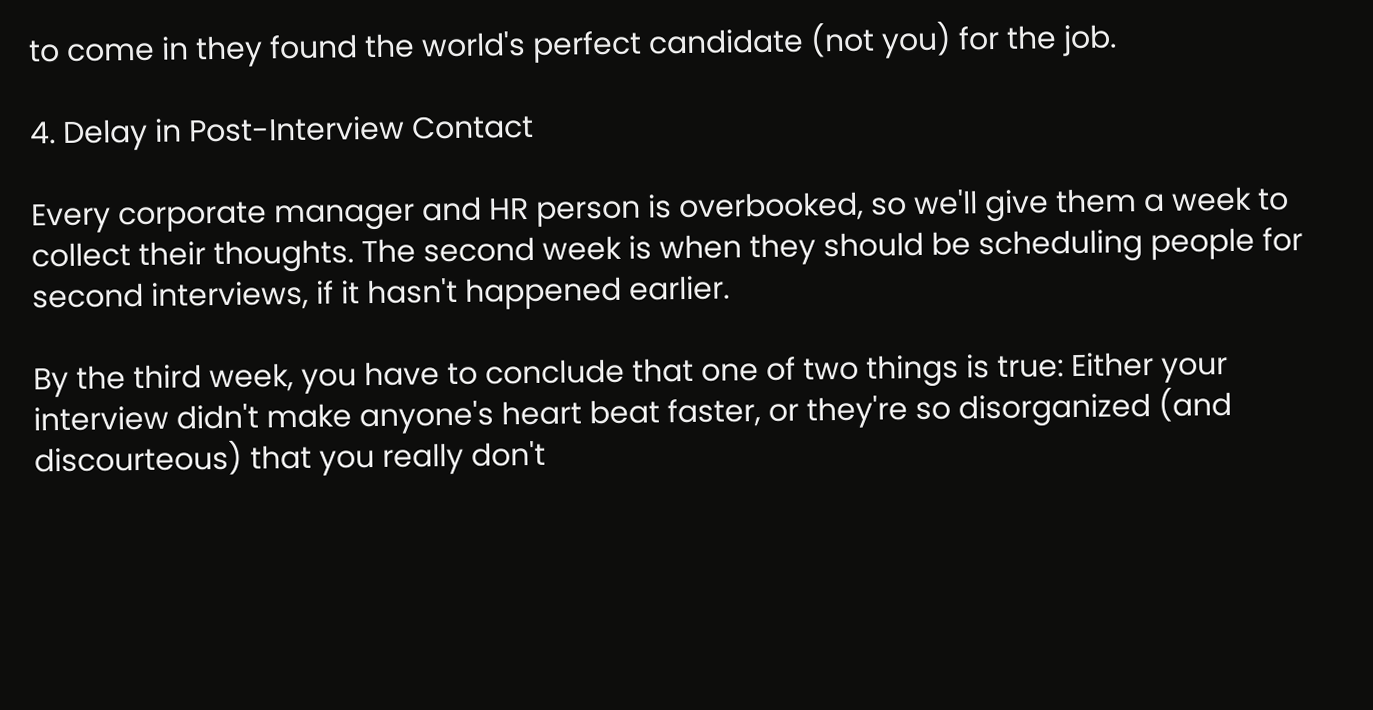to come in they found the world's perfect candidate (not you) for the job.

4. Delay in Post-Interview Contact

Every corporate manager and HR person is overbooked, so we'll give them a week to collect their thoughts. The second week is when they should be scheduling people for second interviews, if it hasn't happened earlier.

By the third week, you have to conclude that one of two things is true: Either your interview didn't make anyone's heart beat faster, or they're so disorganized (and discourteous) that you really don't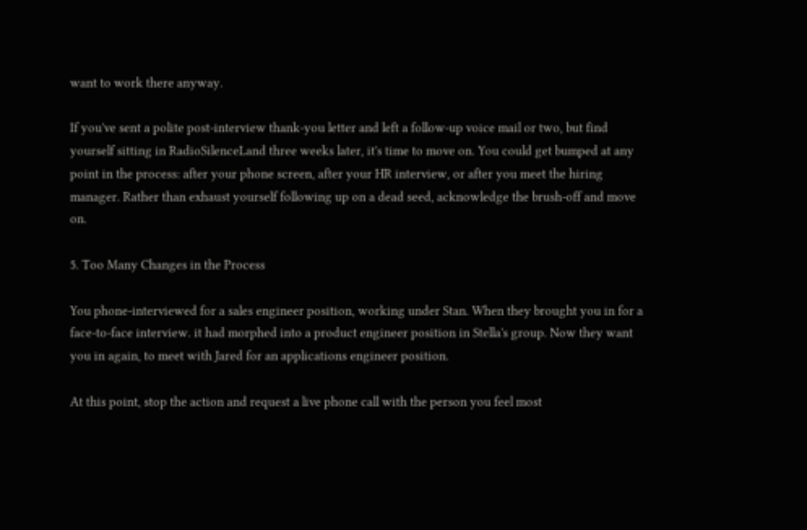want to work there anyway.

If you've sent a polite post-interview thank-you letter and left a follow-up voice mail or two, but find yourself sitting in RadioSilenceLand three weeks later, it's time to move on. You could get bumped at any point in the process: after your phone screen, after your HR interview, or after you meet the hiring manager. Rather than exhaust yourself following up on a dead seed, acknowledge the brush-off and move on.

5. Too Many Changes in the Process

You phone-interviewed for a sales engineer position, working under Stan. When they brought you in for a face-to-face interview. it had morphed into a product engineer position in Stella's group. Now they want you in again, to meet with Jared for an applications engineer position.

At this point, stop the action and request a live phone call with the person you feel most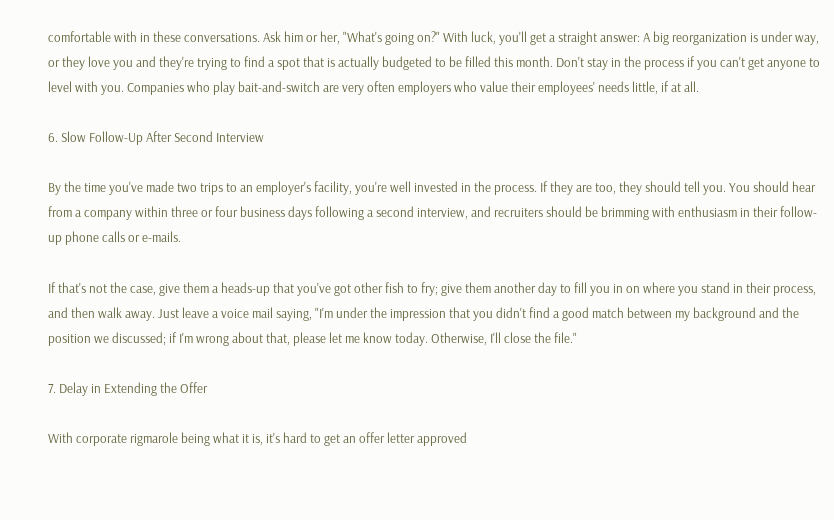comfortable with in these conversations. Ask him or her, "What's going on?" With luck, you'll get a straight answer: A big reorganization is under way, or they love you and they're trying to find a spot that is actually budgeted to be filled this month. Don't stay in the process if you can't get anyone to level with you. Companies who play bait-and-switch are very often employers who value their employees' needs little, if at all.

6. Slow Follow-Up After Second Interview

By the time you've made two trips to an employer's facility, you're well invested in the process. If they are too, they should tell you. You should hear from a company within three or four business days following a second interview, and recruiters should be brimming with enthusiasm in their follow-up phone calls or e-mails.

If that's not the case, give them a heads-up that you've got other fish to fry; give them another day to fill you in on where you stand in their process, and then walk away. Just leave a voice mail saying, "I'm under the impression that you didn't find a good match between my background and the position we discussed; if I'm wrong about that, please let me know today. Otherwise, I'll close the file."

7. Delay in Extending the Offer

With corporate rigmarole being what it is, it's hard to get an offer letter approved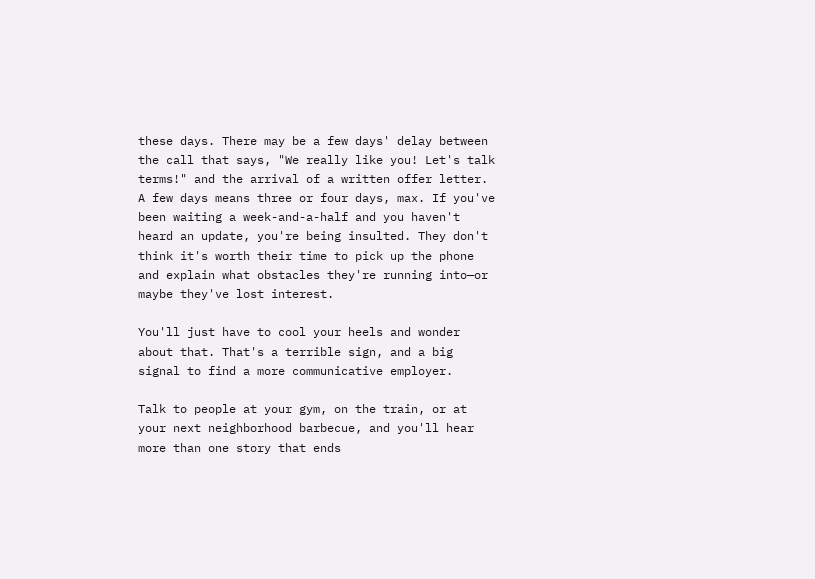these days. There may be a few days' delay between the call that says, "We really like you! Let's talk terms!" and the arrival of a written offer letter. A few days means three or four days, max. If you've been waiting a week-and-a-half and you haven't heard an update, you're being insulted. They don't think it's worth their time to pick up the phone and explain what obstacles they're running into—or maybe they've lost interest.

You'll just have to cool your heels and wonder about that. That's a terrible sign, and a big signal to find a more communicative employer.

Talk to people at your gym, on the train, or at your next neighborhood barbecue, and you'll hear more than one story that ends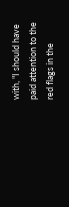with, "I should have paid attention to the red flags in the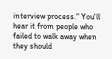interview process." You'll hear it from people who failed to walk away when they should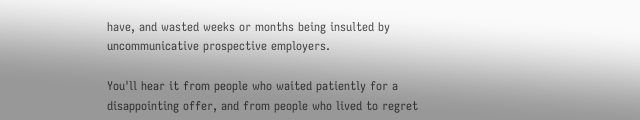have, and wasted weeks or months being insulted by uncommunicative prospective employers.

You'll hear it from people who waited patiently for a disappointing offer, and from people who lived to regret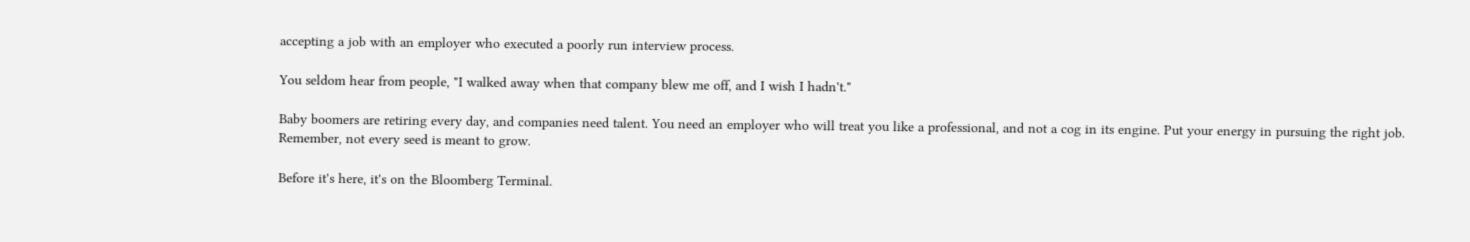accepting a job with an employer who executed a poorly run interview process.

You seldom hear from people, "I walked away when that company blew me off, and I wish I hadn't."

Baby boomers are retiring every day, and companies need talent. You need an employer who will treat you like a professional, and not a cog in its engine. Put your energy in pursuing the right job. Remember, not every seed is meant to grow.

Before it's here, it's on the Bloomberg Terminal.